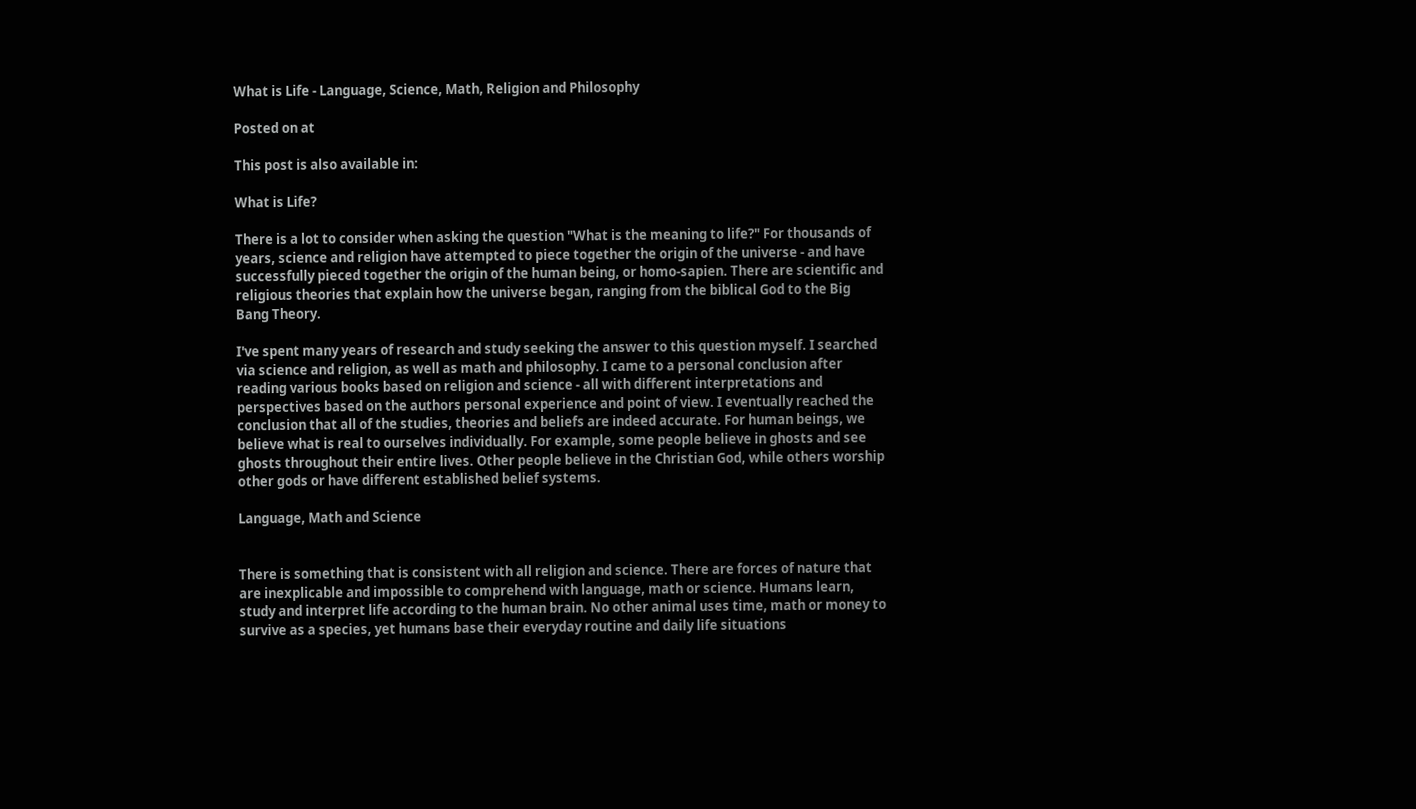What is Life - Language, Science, Math, Religion and Philosophy

Posted on at

This post is also available in:

What is Life?

There is a lot to consider when asking the question "What is the meaning to life?" For thousands of years, science and religion have attempted to piece together the origin of the universe - and have successfully pieced together the origin of the human being, or homo-sapien. There are scientific and religious theories that explain how the universe began, ranging from the biblical God to the Big Bang Theory.

I've spent many years of research and study seeking the answer to this question myself. I searched via science and religion, as well as math and philosophy. I came to a personal conclusion after reading various books based on religion and science - all with different interpretations and perspectives based on the authors personal experience and point of view. I eventually reached the conclusion that all of the studies, theories and beliefs are indeed accurate. For human beings, we believe what is real to ourselves individually. For example, some people believe in ghosts and see ghosts throughout their entire lives. Other people believe in the Christian God, while others worship other gods or have different established belief systems.

Language, Math and Science


There is something that is consistent with all religion and science. There are forces of nature that are inexplicable and impossible to comprehend with language, math or science. Humans learn, study and interpret life according to the human brain. No other animal uses time, math or money to survive as a species, yet humans base their everyday routine and daily life situations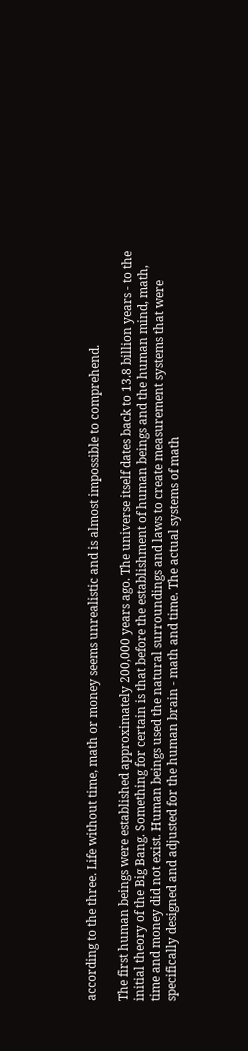according to the three. Life without time, math or money seems unrealistic and is almost impossible to comprehend.

The first human beings were established approximately 200,000 years ago. The universe itself dates back to 13.8 billion years - to the initial theory of the Big Bang. Something for certain is that before the establishment of human beings and the human mind, math, time and money did not exist. Human beings used the natural surroundings and laws to create measurement systems that were specifically designed and adjusted for the human brain - math and time. The actual systems of math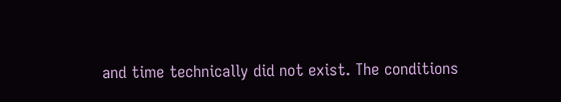and time technically did not exist. The conditions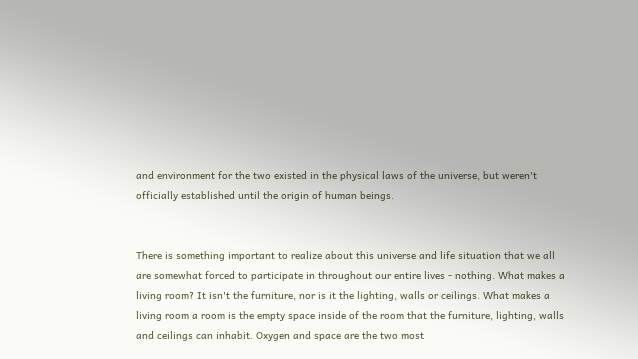and environment for the two existed in the physical laws of the universe, but weren't officially established until the origin of human beings.


There is something important to realize about this universe and life situation that we all are somewhat forced to participate in throughout our entire lives - nothing. What makes a living room? It isn't the furniture, nor is it the lighting, walls or ceilings. What makes a living room a room is the empty space inside of the room that the furniture, lighting, walls and ceilings can inhabit. Oxygen and space are the two most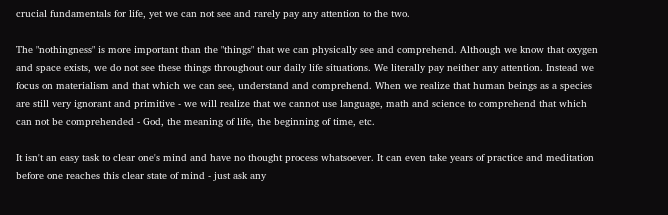crucial fundamentals for life, yet we can not see and rarely pay any attention to the two.

The "nothingness" is more important than the "things" that we can physically see and comprehend. Although we know that oxygen and space exists, we do not see these things throughout our daily life situations. We literally pay neither any attention. Instead we focus on materialism and that which we can see, understand and comprehend. When we realize that human beings as a species are still very ignorant and primitive - we will realize that we cannot use language, math and science to comprehend that which can not be comprehended - God, the meaning of life, the beginning of time, etc.

It isn't an easy task to clear one's mind and have no thought process whatsoever. It can even take years of practice and meditation before one reaches this clear state of mind - just ask any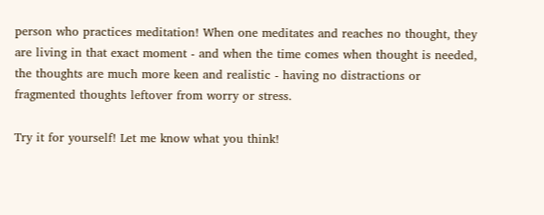person who practices meditation! When one meditates and reaches no thought, they are living in that exact moment - and when the time comes when thought is needed, the thoughts are much more keen and realistic - having no distractions or fragmented thoughts leftover from worry or stress.

Try it for yourself! Let me know what you think!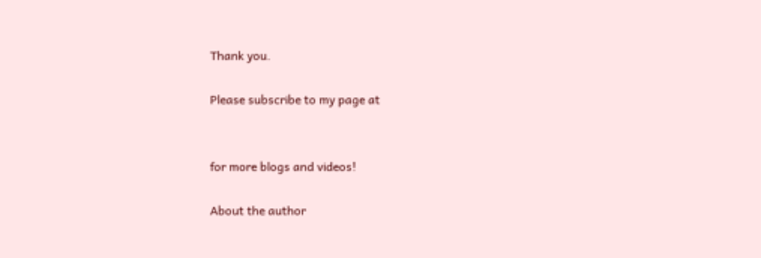Thank you.

Please subscribe to my page at


for more blogs and videos!

About the author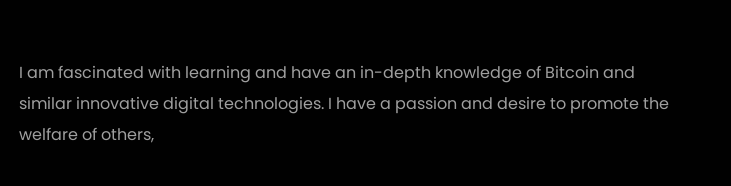I am fascinated with learning and have an in-depth knowledge of Bitcoin and similar innovative digital technologies. I have a passion and desire to promote the welfare of others,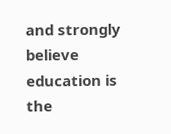and strongly believe education is the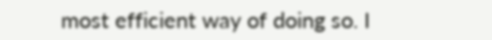most efficient way of doing so. I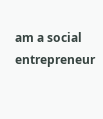am a social entrepreneur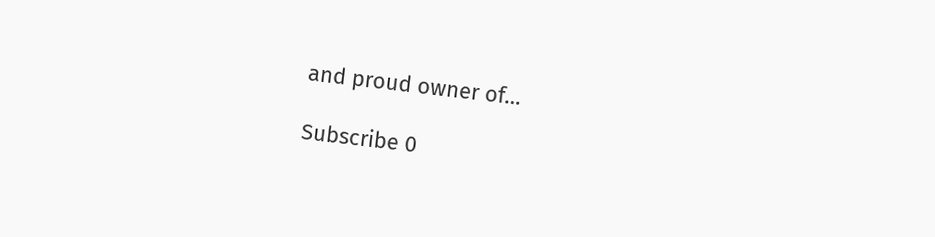and proud owner of…

Subscribe 0